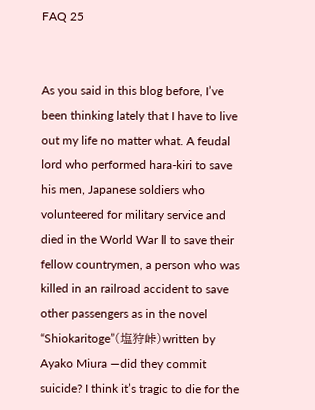FAQ 25


As you said in this blog before, I’ve been thinking lately that I have to live out my life no matter what. A feudal lord who performed hara-kiri to save his men, Japanese soldiers who volunteered for military service and died in the World War Ⅱ to save their fellow countrymen, a person who was killed in an railroad accident to save other passengers as in the novel “Shiokaritoge”(塩狩峠)written by Ayako Miura —did they commit suicide? I think it’s tragic to die for the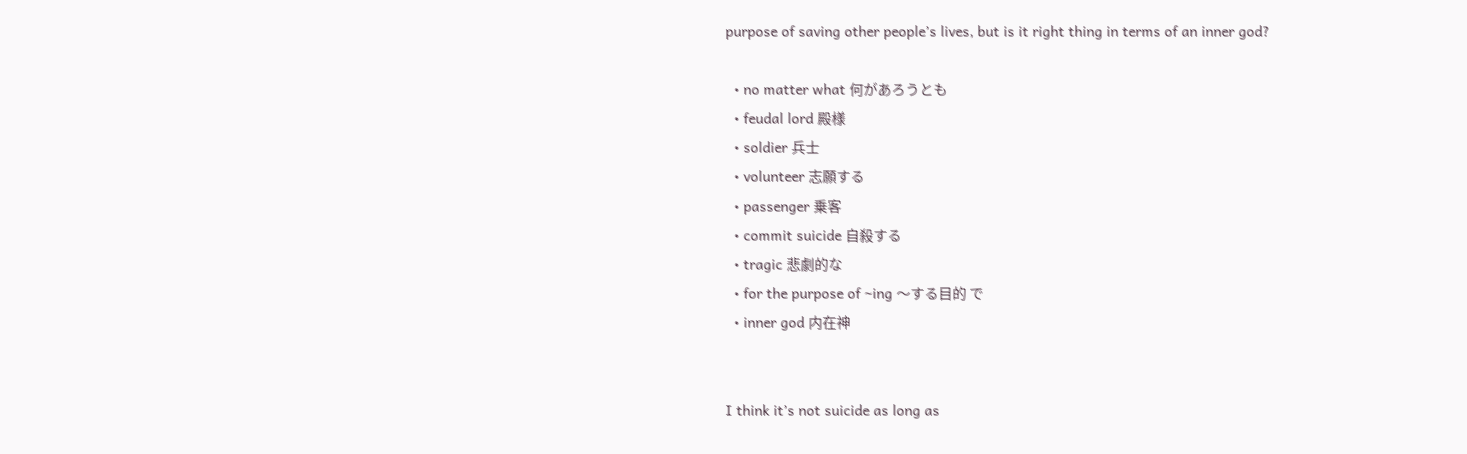purpose of saving other people’s lives, but is it right thing in terms of an inner god?

  • no matter what 何があろうとも
  • feudal lord 殿様
  • soldier 兵士
  • volunteer 志願する
  • passenger 乗客
  • commit suicide 自殺する
  • tragic 悲劇的な
  • for the purpose of ~ing 〜する目的 で
  • inner god 内在神


I think it’s not suicide as long as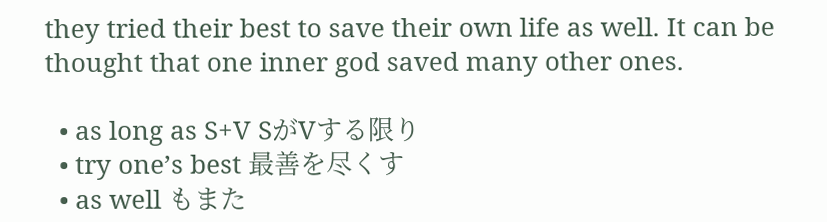they tried their best to save their own life as well. It can be thought that one inner god saved many other ones.

  • as long as S+V SがVする限り
  • try one’s best 最善を尽くす
  • as well もまた